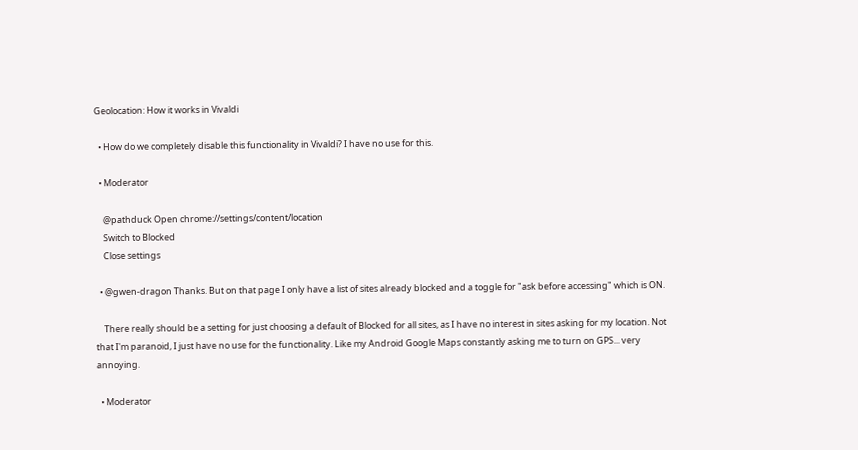Geolocation: How it works in Vivaldi

  • How do we completely disable this functionality in Vivaldi? I have no use for this.

  • Moderator

    @pathduck Open chrome://settings/content/location
    Switch to Blocked
    Close settings

  • @gwen-dragon Thanks. But on that page I only have a list of sites already blocked and a toggle for "ask before accessing" which is ON.

    There really should be a setting for just choosing a default of Blocked for all sites, as I have no interest in sites asking for my location. Not that I'm paranoid, I just have no use for the functionality. Like my Android Google Maps constantly asking me to turn on GPS... very annoying.

  • Moderator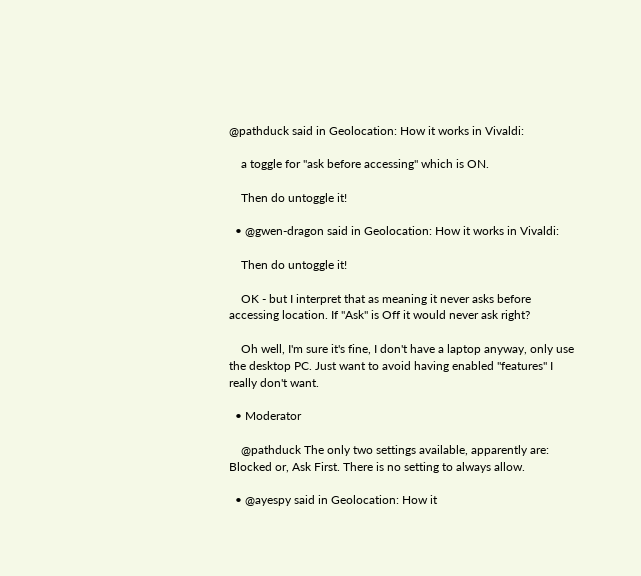@pathduck said in Geolocation: How it works in Vivaldi:

    a toggle for "ask before accessing" which is ON.

    Then do untoggle it!

  • @gwen-dragon said in Geolocation: How it works in Vivaldi:

    Then do untoggle it!

    OK - but I interpret that as meaning it never asks before accessing location. If "Ask" is Off it would never ask right?

    Oh well, I'm sure it's fine, I don't have a laptop anyway, only use the desktop PC. Just want to avoid having enabled "features" I really don't want.

  • Moderator

    @pathduck The only two settings available, apparently are: Blocked or, Ask First. There is no setting to always allow.

  • @ayespy said in Geolocation: How it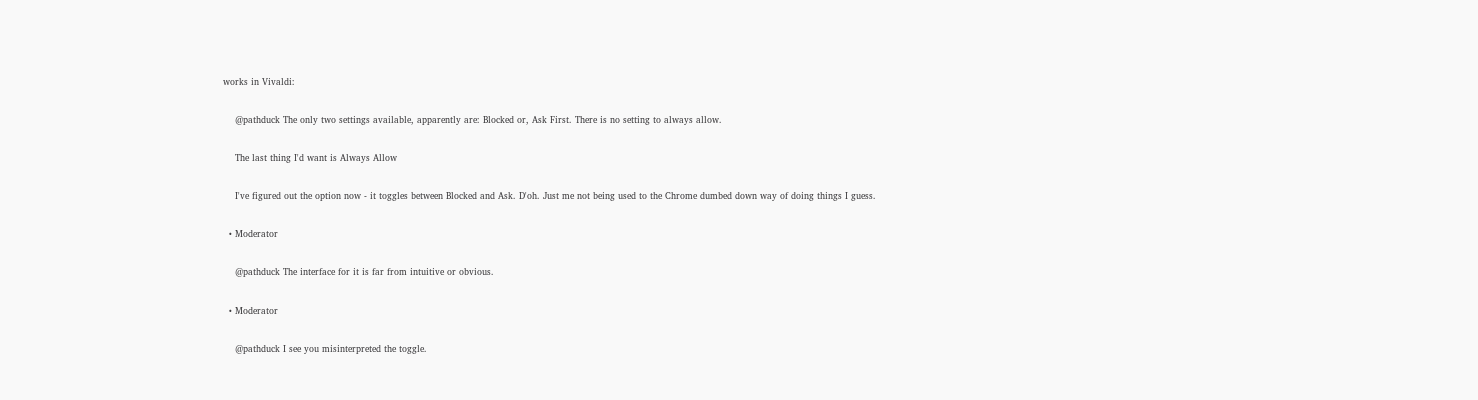works in Vivaldi:

    @pathduck The only two settings available, apparently are: Blocked or, Ask First. There is no setting to always allow.

    The last thing I'd want is Always Allow

    I've figured out the option now - it toggles between Blocked and Ask. D'oh. Just me not being used to the Chrome dumbed down way of doing things I guess.

  • Moderator

    @pathduck The interface for it is far from intuitive or obvious.

  • Moderator

    @pathduck I see you misinterpreted the toggle.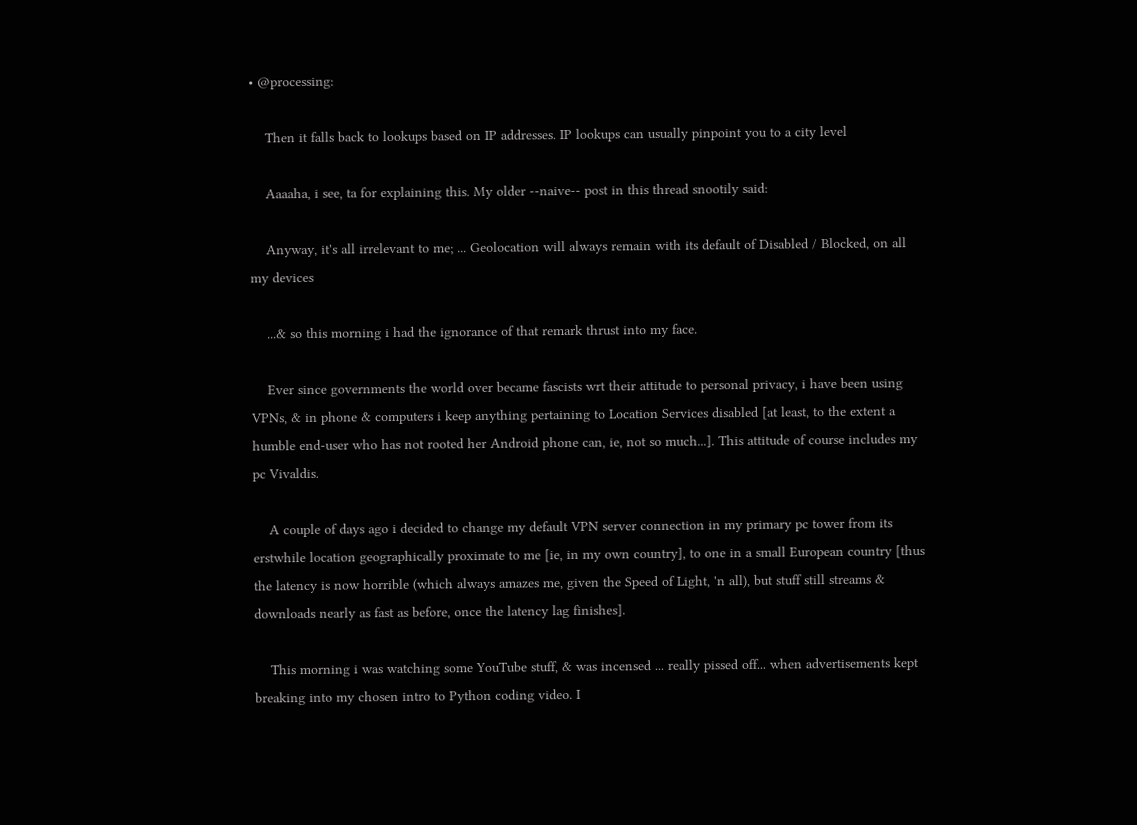• @processing:

    Then it falls back to lookups based on IP addresses. IP lookups can usually pinpoint you to a city level

    Aaaaha, i see, ta for explaining this. My older --naive-- post in this thread snootily said:

    Anyway, it's all irrelevant to me; ... Geolocation will always remain with its default of Disabled / Blocked, on all my devices

    ...& so this morning i had the ignorance of that remark thrust into my face.

    Ever since governments the world over became fascists wrt their attitude to personal privacy, i have been using VPNs, & in phone & computers i keep anything pertaining to Location Services disabled [at least, to the extent a humble end-user who has not rooted her Android phone can, ie, not so much...]. This attitude of course includes my pc Vivaldis.

    A couple of days ago i decided to change my default VPN server connection in my primary pc tower from its erstwhile location geographically proximate to me [ie, in my own country], to one in a small European country [thus the latency is now horrible (which always amazes me, given the Speed of Light, 'n all), but stuff still streams & downloads nearly as fast as before, once the latency lag finishes].

    This morning i was watching some YouTube stuff, & was incensed ... really pissed off... when advertisements kept breaking into my chosen intro to Python coding video. I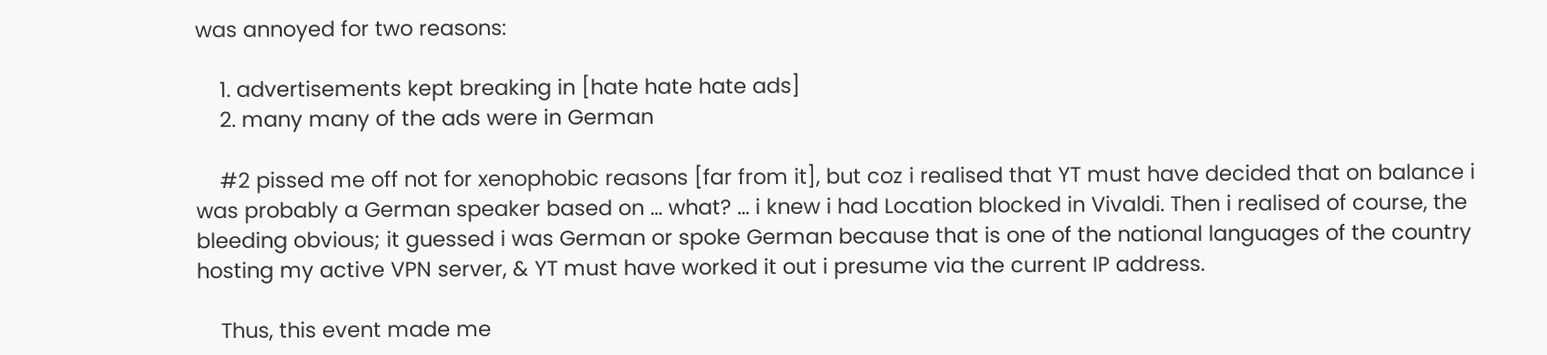was annoyed for two reasons:

    1. advertisements kept breaking in [hate hate hate ads]
    2. many many of the ads were in German

    #2 pissed me off not for xenophobic reasons [far from it], but coz i realised that YT must have decided that on balance i was probably a German speaker based on ... what? ... i knew i had Location blocked in Vivaldi. Then i realised of course, the bleeding obvious; it guessed i was German or spoke German because that is one of the national languages of the country hosting my active VPN server, & YT must have worked it out i presume via the current IP address.

    Thus, this event made me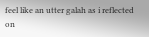feel like an utter galah as i reflected on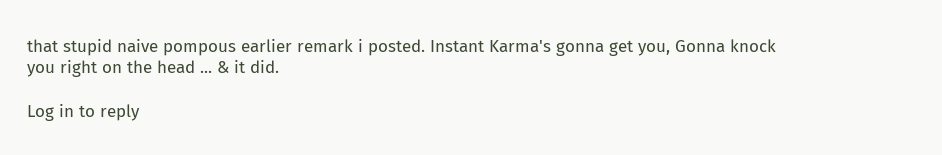that stupid naive pompous earlier remark i posted. Instant Karma's gonna get you, Gonna knock you right on the head ... & it did.

Log in to reply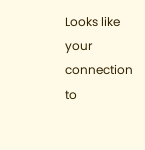Looks like your connection to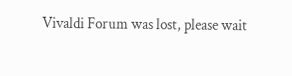Vivaldi Forum was lost, please wait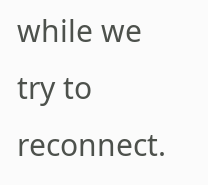while we try to reconnect.